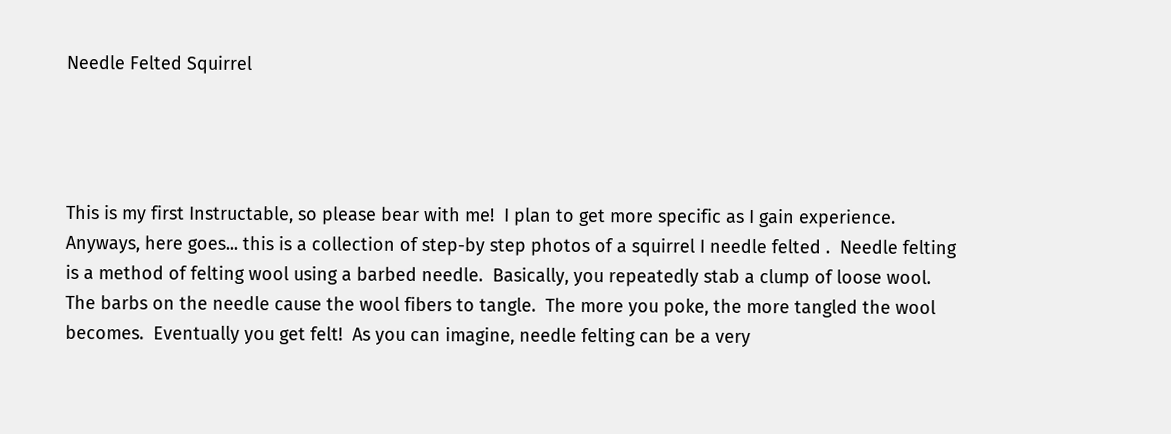Needle Felted Squirrel




This is my first Instructable, so please bear with me!  I plan to get more specific as I gain experience.  Anyways, here goes... this is a collection of step-by step photos of a squirrel I needle felted .  Needle felting is a method of felting wool using a barbed needle.  Basically, you repeatedly stab a clump of loose wool.  The barbs on the needle cause the wool fibers to tangle.  The more you poke, the more tangled the wool becomes.  Eventually you get felt!  As you can imagine, needle felting can be a very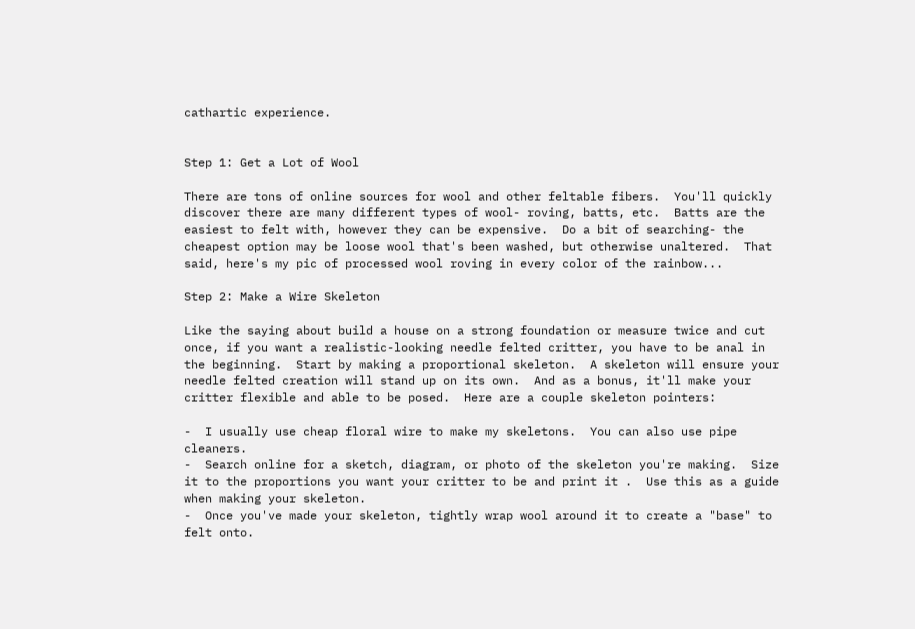cathartic experience.


Step 1: Get a Lot of Wool

There are tons of online sources for wool and other feltable fibers.  You'll quickly discover there are many different types of wool- roving, batts, etc.  Batts are the easiest to felt with, however they can be expensive.  Do a bit of searching- the cheapest option may be loose wool that's been washed, but otherwise unaltered.  That said, here's my pic of processed wool roving in every color of the rainbow...

Step 2: Make a Wire Skeleton

Like the saying about build a house on a strong foundation or measure twice and cut once, if you want a realistic-looking needle felted critter, you have to be anal in the beginning.  Start by making a proportional skeleton.  A skeleton will ensure your needle felted creation will stand up on its own.  And as a bonus, it'll make your critter flexible and able to be posed.  Here are a couple skeleton pointers:

-  I usually use cheap floral wire to make my skeletons.  You can also use pipe cleaners.
-  Search online for a sketch, diagram, or photo of the skeleton you're making.  Size it to the proportions you want your critter to be and print it .  Use this as a guide when making your skeleton.
-  Once you've made your skeleton, tightly wrap wool around it to create a "base" to felt onto.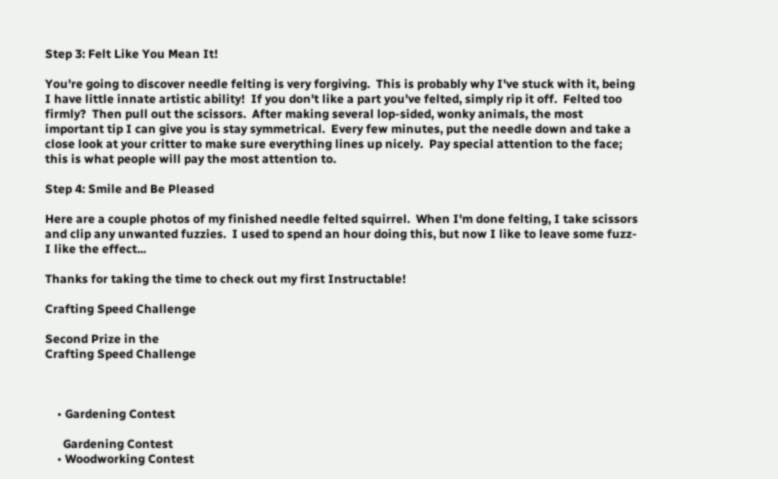Step 3: Felt Like You Mean It!

You're going to discover needle felting is very forgiving.  This is probably why I've stuck with it, being I have little innate artistic ability!  If you don't like a part you've felted, simply rip it off.  Felted too firmly?  Then pull out the scissors.  After making several lop-sided, wonky animals, the most important tip I can give you is stay symmetrical.  Every few minutes, put the needle down and take a close look at your critter to make sure everything lines up nicely.  Pay special attention to the face; this is what people will pay the most attention to.

Step 4: Smile and Be Pleased

Here are a couple photos of my finished needle felted squirrel.  When I'm done felting, I take scissors and clip any unwanted fuzzies.  I used to spend an hour doing this, but now I like to leave some fuzz- I like the effect...

Thanks for taking the time to check out my first Instructable!

Crafting Speed Challenge

Second Prize in the
Crafting Speed Challenge



    • Gardening Contest

      Gardening Contest
    • Woodworking Contest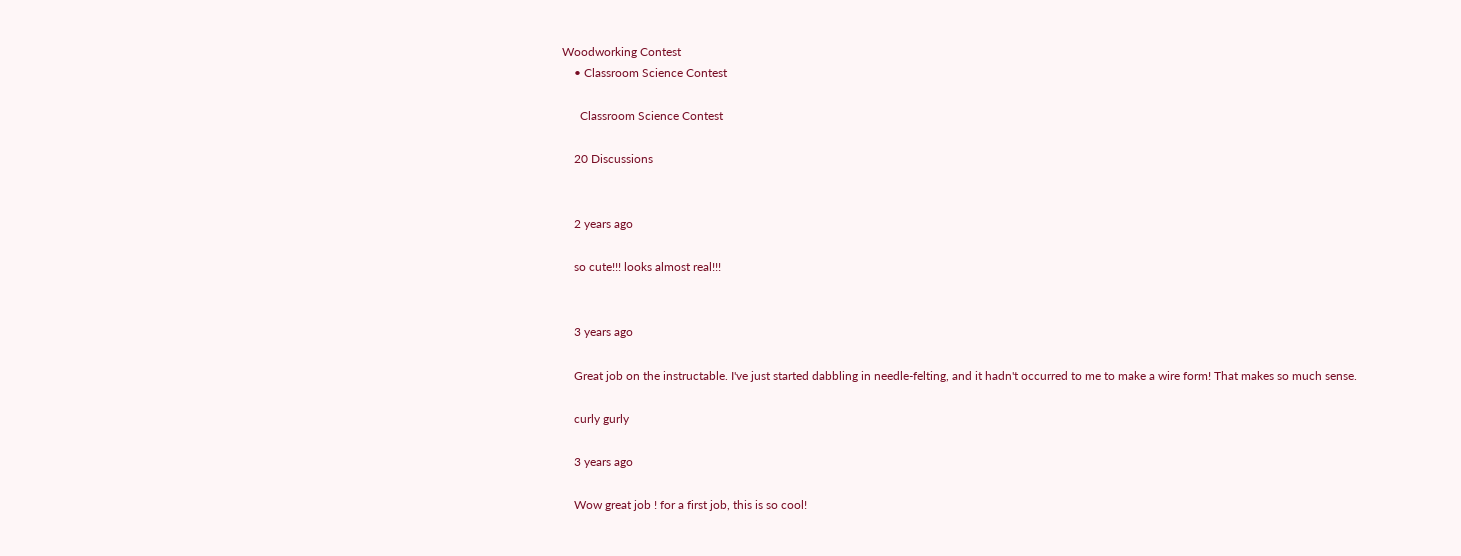Woodworking Contest
    • Classroom Science Contest

      Classroom Science Contest

    20 Discussions


    2 years ago

    so cute!!! looks almost real!!!


    3 years ago

    Great job on the instructable. I've just started dabbling in needle-felting, and it hadn't occurred to me to make a wire form! That makes so much sense.

    curly gurly

    3 years ago

    Wow great job ! for a first job, this is so cool!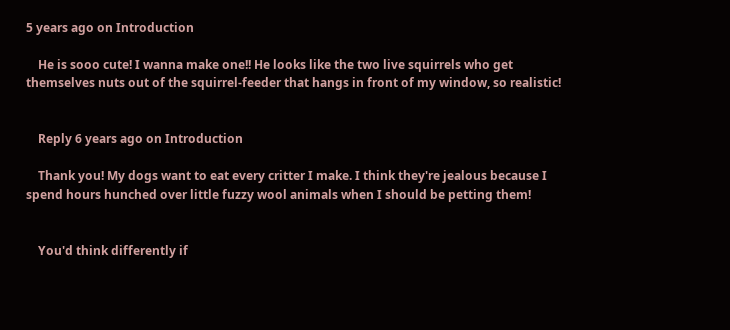5 years ago on Introduction

    He is sooo cute! I wanna make one!! He looks like the two live squirrels who get themselves nuts out of the squirrel-feeder that hangs in front of my window, so realistic!


    Reply 6 years ago on Introduction

    Thank you! My dogs want to eat every critter I make. I think they're jealous because I spend hours hunched over little fuzzy wool animals when I should be petting them!


    You'd think differently if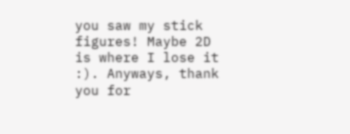you saw my stick figures! Maybe 2D is where I lose it :). Anyways, thank you for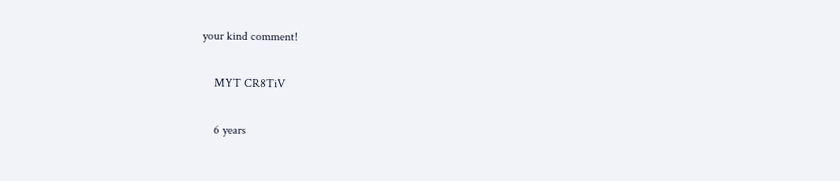your kind comment!

    MYT CR8TiV

    6 years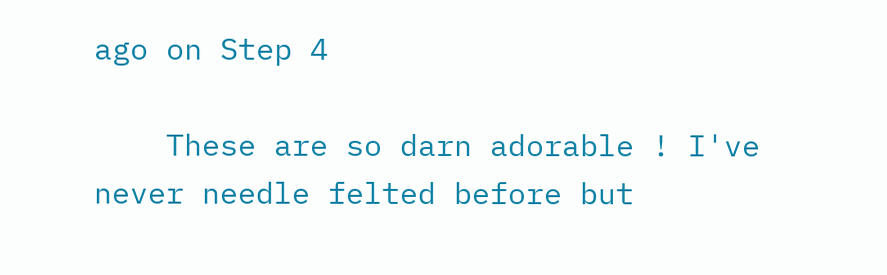ago on Step 4

    These are so darn adorable ! I've never needle felted before but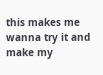this makes me wanna try it and make my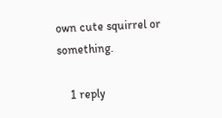own cute squirrel or something.

    1 reply